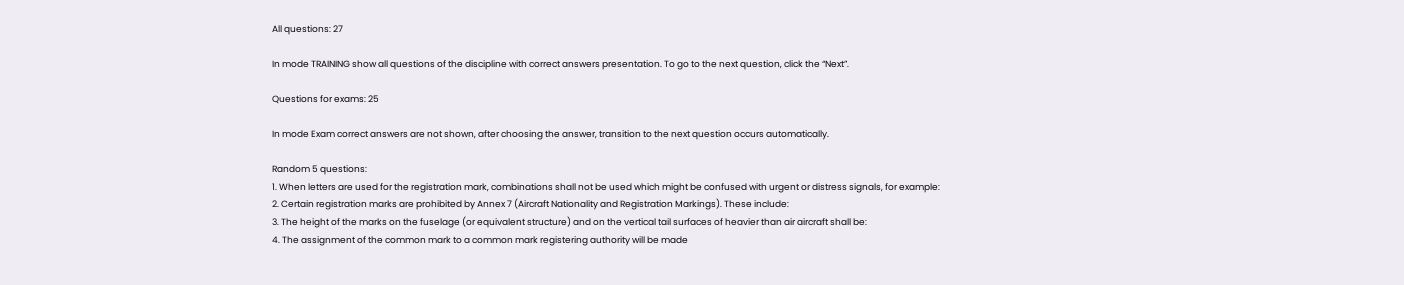All questions: 27

In mode TRAINING show all questions of the discipline with correct answers presentation. To go to the next question, click the “Next”.

Questions for exams: 25

In mode Exam correct answers are not shown, after choosing the answer, transition to the next question occurs automatically.

Random 5 questions:
1. When letters are used for the registration mark, combinations shall not be used which might be confused with urgent or distress signals, for example:
2. Certain registration marks are prohibited by Annex 7 (Aircraft Nationality and Registration Markings). These include:
3. The height of the marks on the fuselage (or equivalent structure) and on the vertical tail surfaces of heavier than air aircraft shall be:
4. The assignment of the common mark to a common mark registering authority will be made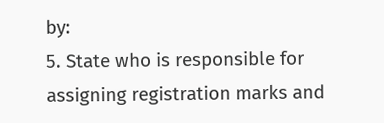by:
5. State who is responsible for assigning registration marks and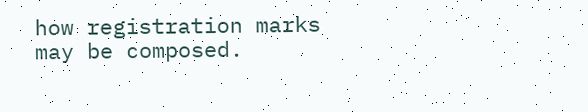how registration marks may be composed.